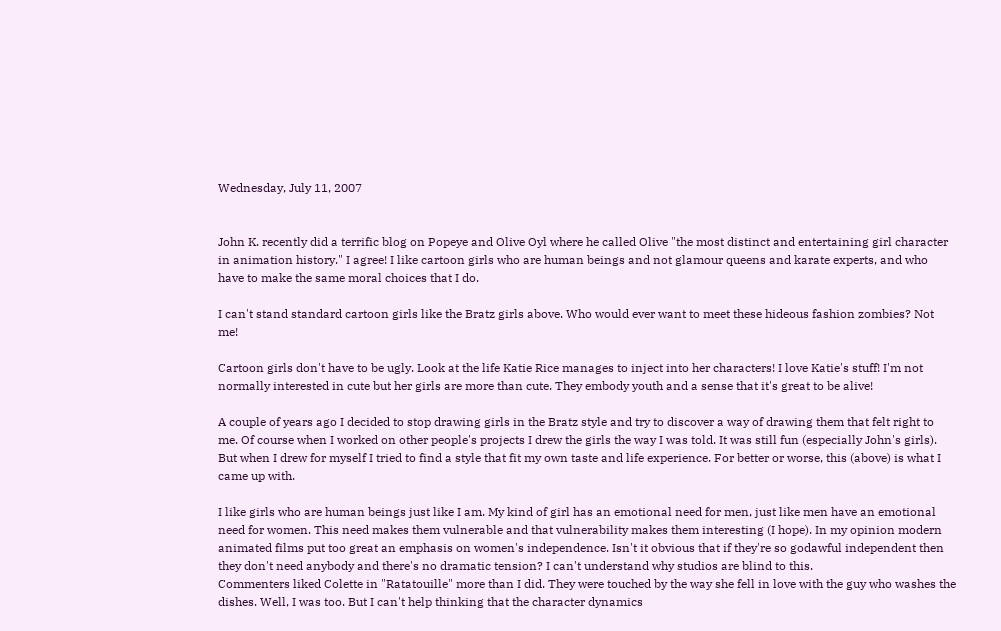Wednesday, July 11, 2007


John K. recently did a terrific blog on Popeye and Olive Oyl where he called Olive "the most distinct and entertaining girl character in animation history." I agree! I like cartoon girls who are human beings and not glamour queens and karate experts, and who have to make the same moral choices that I do.

I can't stand standard cartoon girls like the Bratz girls above. Who would ever want to meet these hideous fashion zombies? Not me!

Cartoon girls don't have to be ugly. Look at the life Katie Rice manages to inject into her characters! I love Katie's stuff! I'm not normally interested in cute but her girls are more than cute. They embody youth and a sense that it's great to be alive!

A couple of years ago I decided to stop drawing girls in the Bratz style and try to discover a way of drawing them that felt right to me. Of course when I worked on other people's projects I drew the girls the way I was told. It was still fun (especially John's girls). But when I drew for myself I tried to find a style that fit my own taste and life experience. For better or worse, this (above) is what I came up with.

I like girls who are human beings just like I am. My kind of girl has an emotional need for men, just like men have an emotional need for women. This need makes them vulnerable and that vulnerability makes them interesting (I hope). In my opinion modern animated films put too great an emphasis on women's independence. Isn't it obvious that if they're so godawful independent then they don't need anybody and there's no dramatic tension? I can't understand why studios are blind to this.
Commenters liked Colette in "Ratatouille" more than I did. They were touched by the way she fell in love with the guy who washes the dishes. Well, I was too. But I can't help thinking that the character dynamics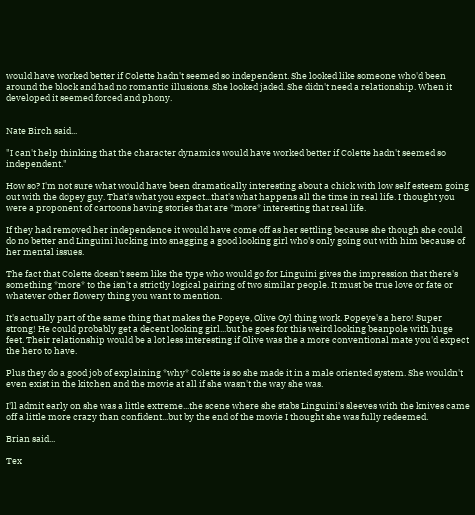would have worked better if Colette hadn't seemed so independent. She looked like someone who'd been around the block and had no romantic illusions. She looked jaded. She didn't need a relationship. When it developed it seemed forced and phony.


Nate Birch said...

"I can't help thinking that the character dynamics would have worked better if Colette hadn't seemed so independent."

How so? I'm not sure what would have been dramatically interesting about a chick with low self esteem going out with the dopey guy. That's what you expect...that's what happens all the time in real life. I thought you were a proponent of cartoons having stories that are *more* interesting that real life.

If they had removed her independence it would have come off as her settling because she though she could do no better and Linguini lucking into snagging a good looking girl who's only going out with him because of her mental issues.

The fact that Colette doesn't seem like the type who would go for Linguini gives the impression that there's something *more* to the isn't a strictly logical pairing of two similar people. It must be true love or fate or whatever other flowery thing you want to mention.

It's actually part of the same thing that makes the Popeye, Olive Oyl thing work. Popeye's a hero! Super strong! He could probably get a decent looking girl...but he goes for this weird looking beanpole with huge feet. Their relationship would be a lot less interesting if Olive was the a more conventional mate you'd expect the hero to have.

Plus they do a good job of explaining *why* Colette is so she made it in a male oriented system. She wouldn't even exist in the kitchen and the movie at all if she wasn't the way she was.

I'll admit early on she was a little extreme...the scene where she stabs Linguini's sleeves with the knives came off a little more crazy than confident...but by the end of the movie I thought she was fully redeemed.

Brian said...

Tex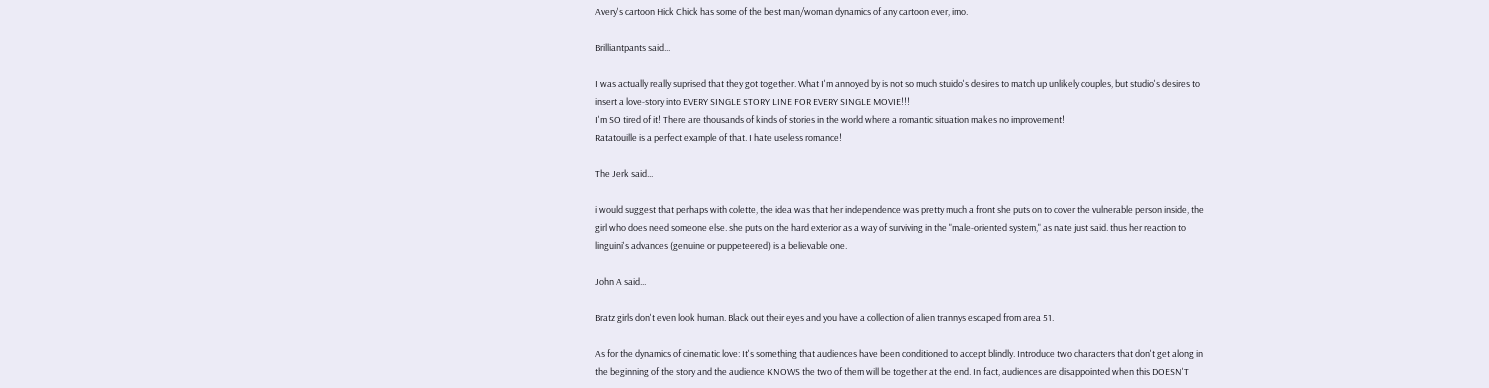Avery's cartoon Hick Chick has some of the best man/woman dynamics of any cartoon ever, imo.

Brilliantpants said...

I was actually really suprised that they got together. What I'm annoyed by is not so much stuido's desires to match up unlikely couples, but studio's desires to insert a love-story into EVERY SINGLE STORY LINE FOR EVERY SINGLE MOVIE!!!
I'm SO tired of it! There are thousands of kinds of stories in the world where a romantic situation makes no improvement!
Ratatouille is a perfect example of that. I hate useless romance!

The Jerk said...

i would suggest that perhaps with colette, the idea was that her independence was pretty much a front she puts on to cover the vulnerable person inside, the girl who does need someone else. she puts on the hard exterior as a way of surviving in the "male-oriented system," as nate just said. thus her reaction to linguini's advances (genuine or puppeteered) is a believable one.

John A said...

Bratz girls don't even look human. Black out their eyes and you have a collection of alien trannys escaped from area 51.

As for the dynamics of cinematic love: It's something that audiences have been conditioned to accept blindly. Introduce two characters that don't get along in the beginning of the story and the audience KNOWS the two of them will be together at the end. In fact, audiences are disappointed when this DOESN'T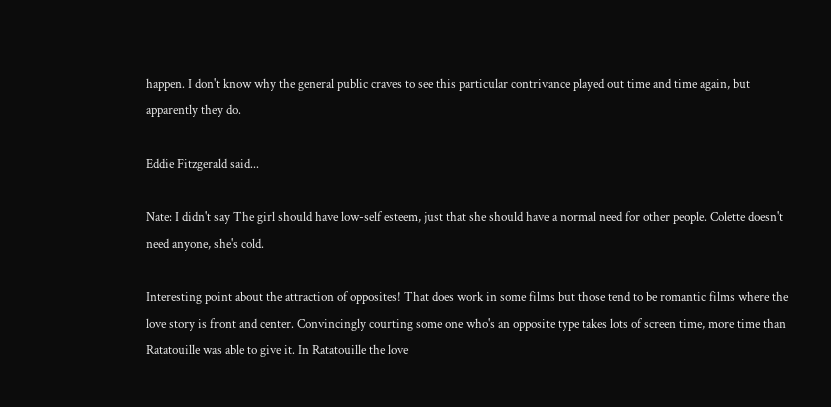happen. I don't know why the general public craves to see this particular contrivance played out time and time again, but apparently they do.

Eddie Fitzgerald said...

Nate: I didn't say The girl should have low-self esteem, just that she should have a normal need for other people. Colette doesn't need anyone, she's cold.

Interesting point about the attraction of opposites! That does work in some films but those tend to be romantic films where the love story is front and center. Convincingly courting some one who's an opposite type takes lots of screen time, more time than Ratatouille was able to give it. In Ratatouille the love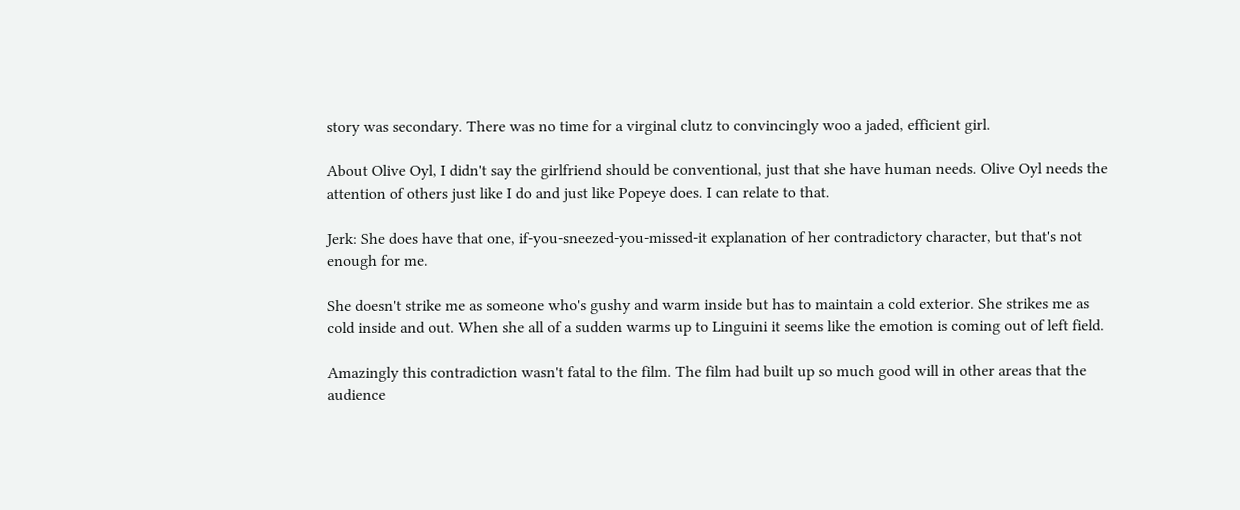story was secondary. There was no time for a virginal clutz to convincingly woo a jaded, efficient girl.

About Olive Oyl, I didn't say the girlfriend should be conventional, just that she have human needs. Olive Oyl needs the attention of others just like I do and just like Popeye does. I can relate to that.

Jerk: She does have that one, if-you-sneezed-you-missed-it explanation of her contradictory character, but that's not enough for me.

She doesn't strike me as someone who's gushy and warm inside but has to maintain a cold exterior. She strikes me as cold inside and out. When she all of a sudden warms up to Linguini it seems like the emotion is coming out of left field.

Amazingly this contradiction wasn't fatal to the film. The film had built up so much good will in other areas that the audience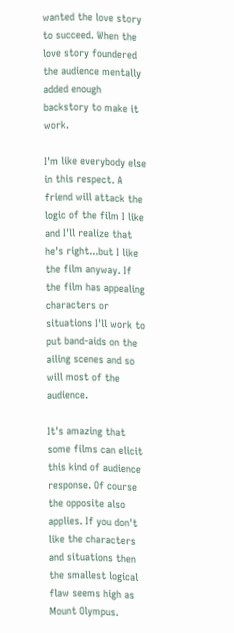wanted the love story to succeed. When the love story foundered the audience mentally added enough backstory to make it work.

I'm like everybody else in this respect. A friend will attack the logic of the film I like and I'll realize that he's right...but I like the film anyway. If the film has appealing characters or situations I'll work to put band-aids on the ailing scenes and so will most of the audience.

It's amazing that some films can elicit this kind of audience response. Of course the opposite also applies. If you don't like the characters and situations then the smallest logical flaw seems high as Mount Olympus.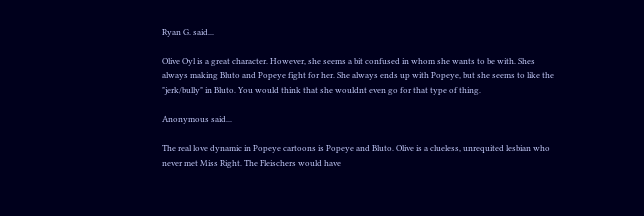Ryan G. said...

Olive Oyl is a great character. However, she seems a bit confused in whom she wants to be with. Shes always making Bluto and Popeye fight for her. She always ends up with Popeye, but she seems to like the "jerk/bully" in Bluto. You would think that she wouldnt even go for that type of thing.

Anonymous said...

The real love dynamic in Popeye cartoons is Popeye and Bluto. Olive is a clueless, unrequited lesbian who never met Miss Right. The Fleischers would have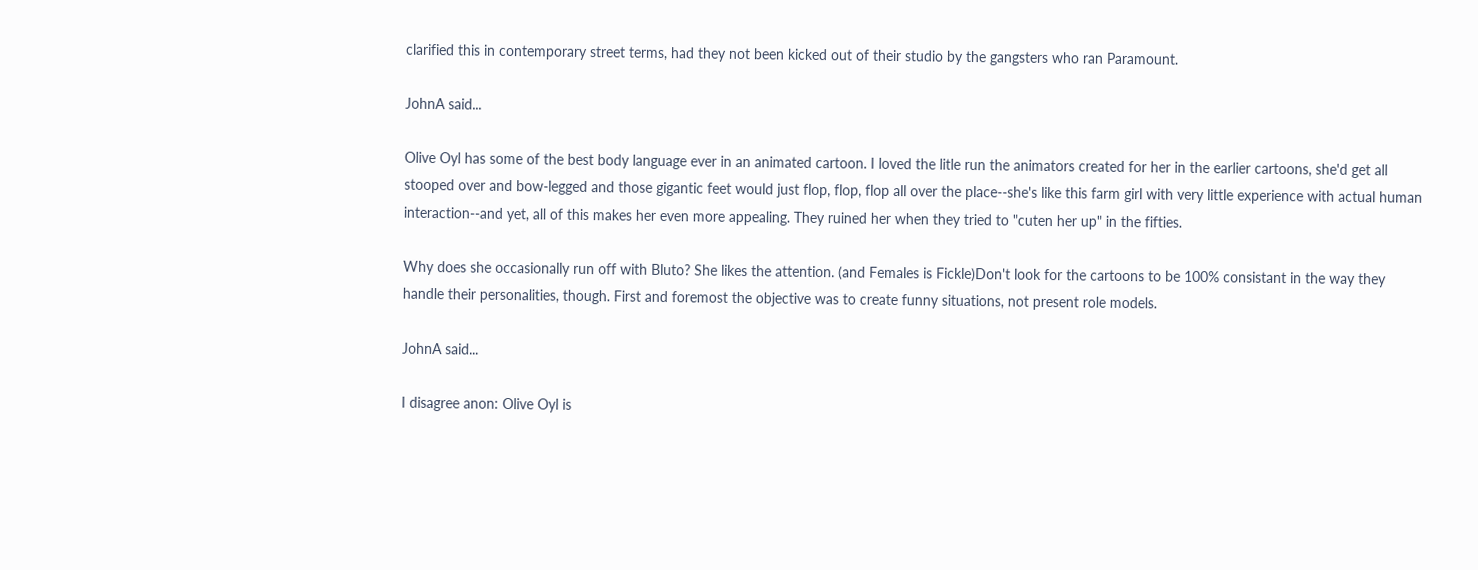clarified this in contemporary street terms, had they not been kicked out of their studio by the gangsters who ran Paramount.

JohnA said...

Olive Oyl has some of the best body language ever in an animated cartoon. I loved the litle run the animators created for her in the earlier cartoons, she'd get all stooped over and bow-legged and those gigantic feet would just flop, flop, flop all over the place--she's like this farm girl with very little experience with actual human interaction--and yet, all of this makes her even more appealing. They ruined her when they tried to "cuten her up" in the fifties.

Why does she occasionally run off with Bluto? She likes the attention. (and Females is Fickle)Don't look for the cartoons to be 100% consistant in the way they handle their personalities, though. First and foremost the objective was to create funny situations, not present role models.

JohnA said...

I disagree anon: Olive Oyl is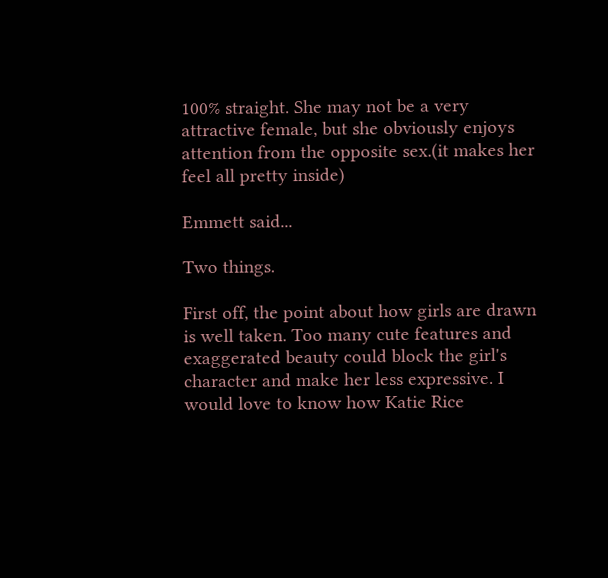100% straight. She may not be a very attractive female, but she obviously enjoys attention from the opposite sex.(it makes her feel all pretty inside)

Emmett said...

Two things.

First off, the point about how girls are drawn is well taken. Too many cute features and exaggerated beauty could block the girl's character and make her less expressive. I would love to know how Katie Rice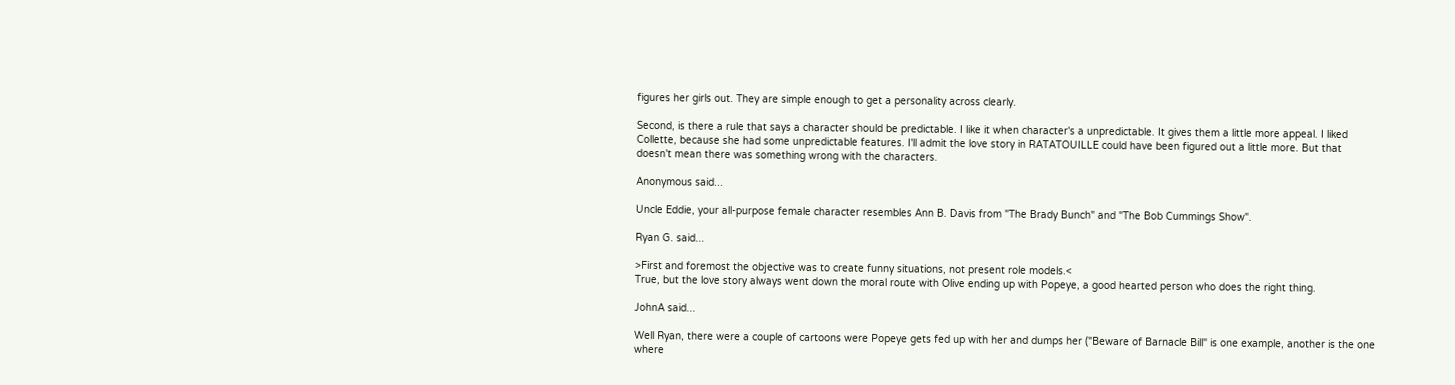figures her girls out. They are simple enough to get a personality across clearly.

Second, is there a rule that says a character should be predictable. I like it when character's a unpredictable. It gives them a little more appeal. I liked Collette, because she had some unpredictable features. I'll admit the love story in RATATOUILLE could have been figured out a little more. But that doesn't mean there was something wrong with the characters.

Anonymous said...

Uncle Eddie, your all-purpose female character resembles Ann B. Davis from "The Brady Bunch" and "The Bob Cummings Show".

Ryan G. said...

>First and foremost the objective was to create funny situations, not present role models.<
True, but the love story always went down the moral route with Olive ending up with Popeye, a good hearted person who does the right thing.

JohnA said...

Well Ryan, there were a couple of cartoons were Popeye gets fed up with her and dumps her ("Beware of Barnacle Bill" is one example, another is the one where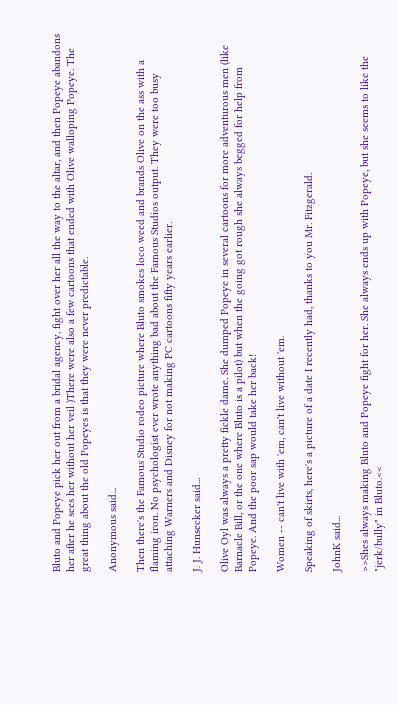Bluto and Popeye pick her out from a bridal agency, fight over her all the way to the altar, and then Popeye abandons her after he sees her without her veil )There were also a few cartoons that ended with Olive walloping Popeye. The great thing about the old Popeyes is that they were never predictable.

Anonymous said...

Then there's the Famous Studio rodeo picture where Bluto smokes loco weed and brands Olive on the ass with a flaming iron. No psychologist ever wrote anything bad about the Famous Studios output. They were too busy attaching Warners and Disney for not making PC cartoons fifty years earlier.

J. J. Hunsecker said...

Olive Oyl was always a pretty fickle dame. She dumped Popeye in several cartoons for more adventurous men (like Barnacle Bill, or the one where Bluto is a pilot) but when the going got rough she always begged for help from Popeye. And the poor sap would take her back!

Women -- can't live with 'em, can't live without 'em.

Speaking of skirts, here's a picture of a date I recently had, thanks to you Mr. Fitzgerald.

JohnK said...

>>Shes always making Bluto and Popeye fight for her. She always ends up with Popeye, but she seems to like the "jerk/bully" in Bluto.<<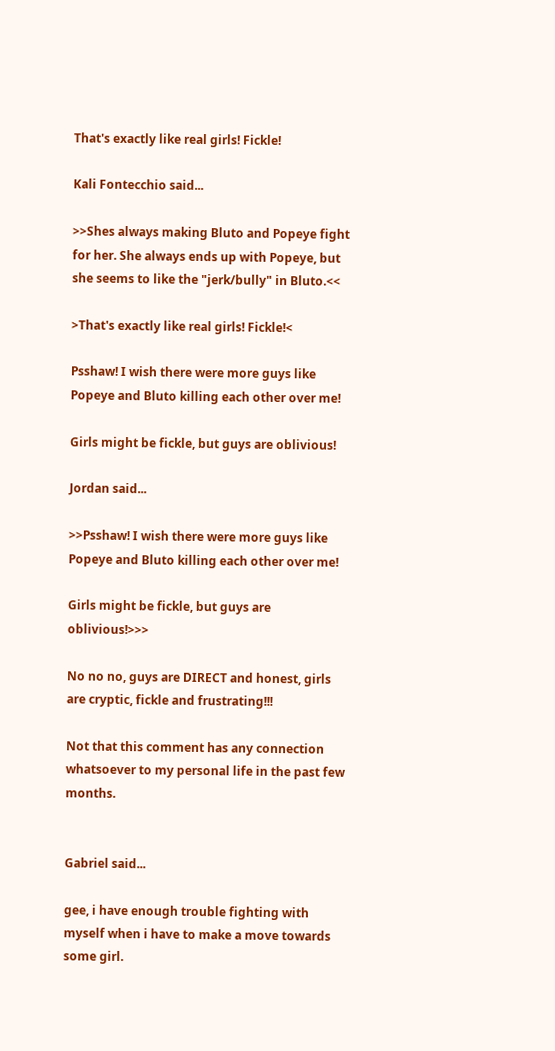That's exactly like real girls! Fickle!

Kali Fontecchio said...

>>Shes always making Bluto and Popeye fight for her. She always ends up with Popeye, but she seems to like the "jerk/bully" in Bluto.<<

>That's exactly like real girls! Fickle!<

Psshaw! I wish there were more guys like Popeye and Bluto killing each other over me!

Girls might be fickle, but guys are oblivious!

Jordan said...

>>Psshaw! I wish there were more guys like Popeye and Bluto killing each other over me!

Girls might be fickle, but guys are oblivious!>>>

No no no, guys are DIRECT and honest, girls are cryptic, fickle and frustrating!!!

Not that this comment has any connection whatsoever to my personal life in the past few months.


Gabriel said...

gee, i have enough trouble fighting with myself when i have to make a move towards some girl.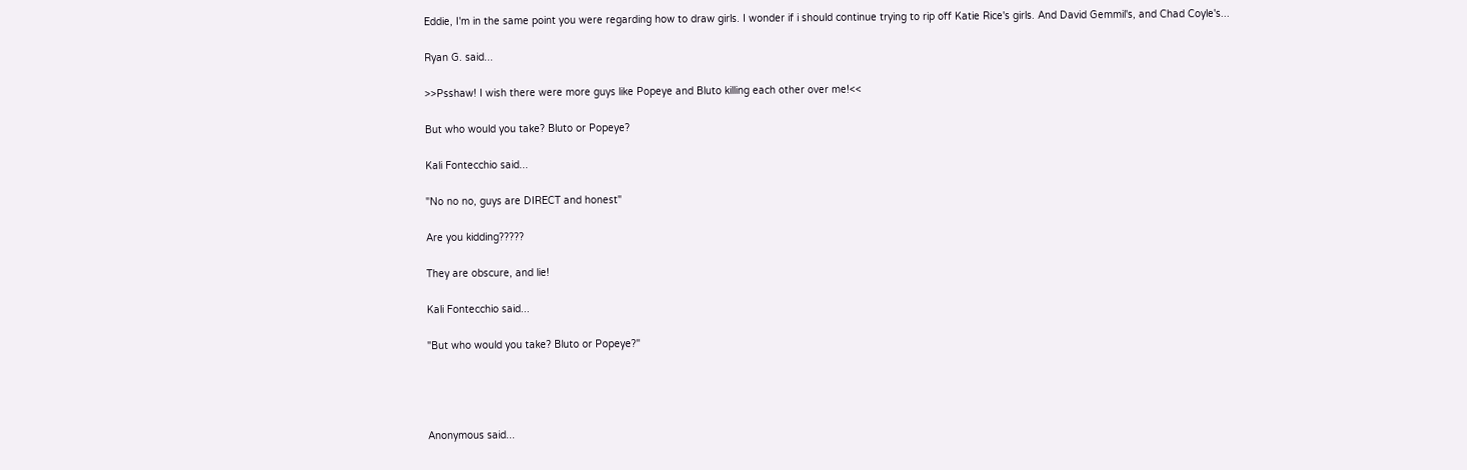Eddie, I'm in the same point you were regarding how to draw girls. I wonder if i should continue trying to rip off Katie Rice's girls. And David Gemmil's, and Chad Coyle's...

Ryan G. said...

>>Psshaw! I wish there were more guys like Popeye and Bluto killing each other over me!<<

But who would you take? Bluto or Popeye?

Kali Fontecchio said...

"No no no, guys are DIRECT and honest"

Are you kidding?????

They are obscure, and lie!

Kali Fontecchio said...

"But who would you take? Bluto or Popeye?"




Anonymous said...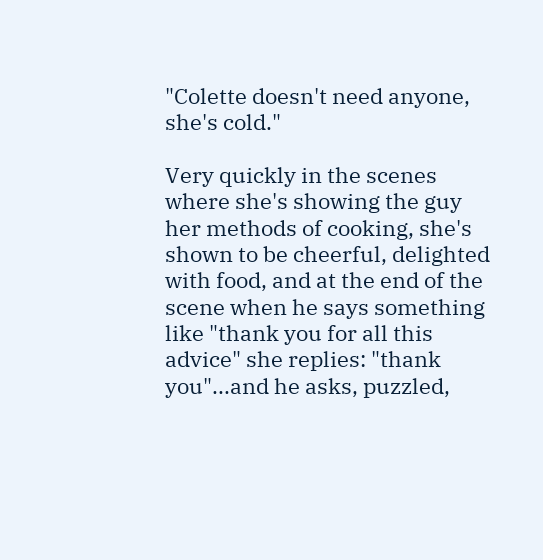"Colette doesn't need anyone, she's cold."

Very quickly in the scenes where she's showing the guy her methods of cooking, she's shown to be cheerful, delighted with food, and at the end of the scene when he says something like "thank you for all this advice" she replies: "thank you"...and he asks, puzzled,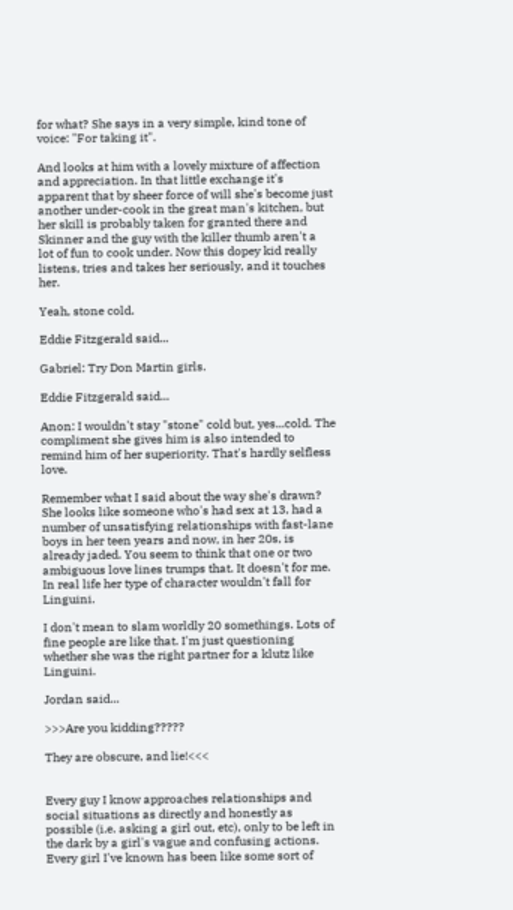for what? She says in a very simple, kind tone of voice: "For taking it".

And looks at him with a lovely mixture of affection and appreciation. In that little exchange it's apparent that by sheer force of will she's become just another under-cook in the great man's kitchen, but her skill is probably taken for granted there and Skinner and the guy with the killer thumb aren't a lot of fun to cook under. Now this dopey kid really listens, tries and takes her seriously, and it touches her.

Yeah, stone cold.

Eddie Fitzgerald said...

Gabriel: Try Don Martin girls.

Eddie Fitzgerald said...

Anon: I wouldn't stay "stone" cold but, yes...cold. The compliment she gives him is also intended to remind him of her superiority. That's hardly selfless love.

Remember what I said about the way she's drawn? She looks like someone who's had sex at 13, had a number of unsatisfying relationships with fast-lane boys in her teen years and now, in her 20s, is already jaded. You seem to think that one or two ambiguous love lines trumps that. It doesn't for me. In real life her type of character wouldn't fall for Linguini.

I don't mean to slam worldly 20 somethings. Lots of fine people are like that. I'm just questioning whether she was the right partner for a klutz like Linguini.

Jordan said...

>>>Are you kidding?????

They are obscure, and lie!<<<


Every guy I know approaches relationships and social situations as directly and honestly as possible (i.e. asking a girl out, etc), only to be left in the dark by a girl's vague and confusing actions. Every girl I've known has been like some sort of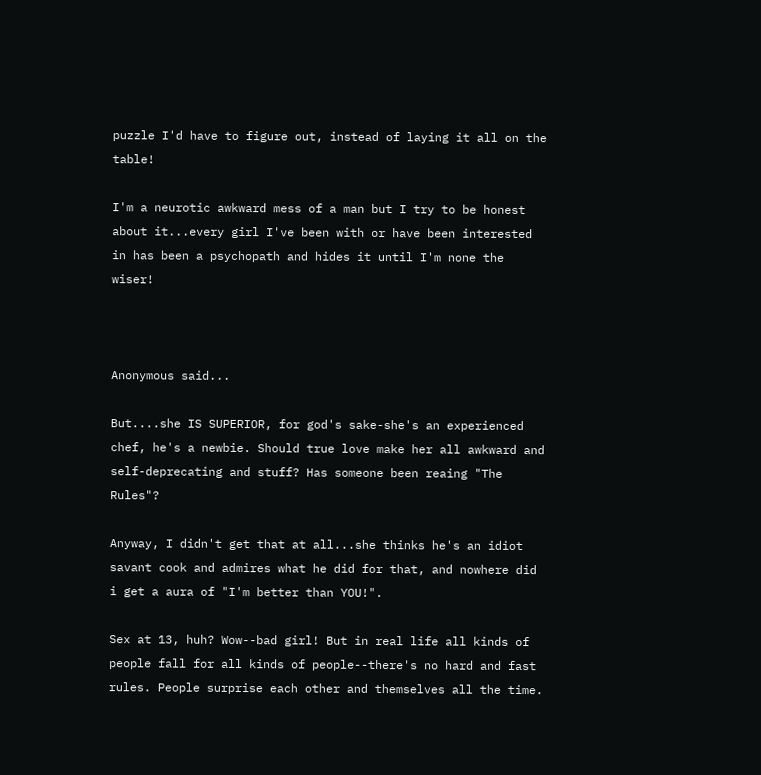puzzle I'd have to figure out, instead of laying it all on the table!

I'm a neurotic awkward mess of a man but I try to be honest about it...every girl I've been with or have been interested in has been a psychopath and hides it until I'm none the wiser!



Anonymous said...

But....she IS SUPERIOR, for god's sake-she's an experienced chef, he's a newbie. Should true love make her all awkward and self-deprecating and stuff? Has someone been reaing "The Rules"?

Anyway, I didn't get that at all...she thinks he's an idiot savant cook and admires what he did for that, and nowhere did i get a aura of "I'm better than YOU!".

Sex at 13, huh? Wow--bad girl! But in real life all kinds of people fall for all kinds of people--there's no hard and fast rules. People surprise each other and themselves all the time.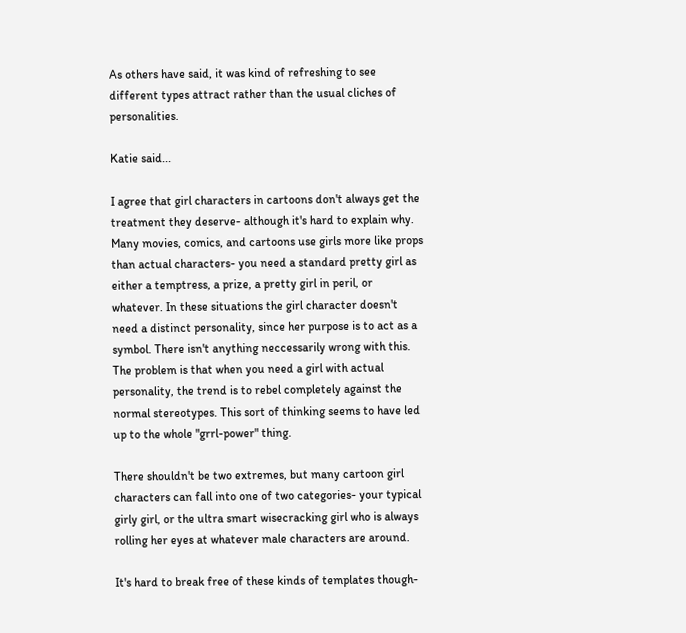As others have said, it was kind of refreshing to see different types attract rather than the usual cliches of personalities.

Katie said...

I agree that girl characters in cartoons don't always get the treatment they deserve- although it's hard to explain why. Many movies, comics, and cartoons use girls more like props than actual characters- you need a standard pretty girl as either a temptress, a prize, a pretty girl in peril, or whatever. In these situations the girl character doesn't need a distinct personality, since her purpose is to act as a symbol. There isn't anything neccessarily wrong with this. The problem is that when you need a girl with actual personality, the trend is to rebel completely against the normal stereotypes. This sort of thinking seems to have led up to the whole "grrl-power" thing.

There shouldn't be two extremes, but many cartoon girl characters can fall into one of two categories- your typical girly girl, or the ultra smart wisecracking girl who is always rolling her eyes at whatever male characters are around.

It's hard to break free of these kinds of templates though-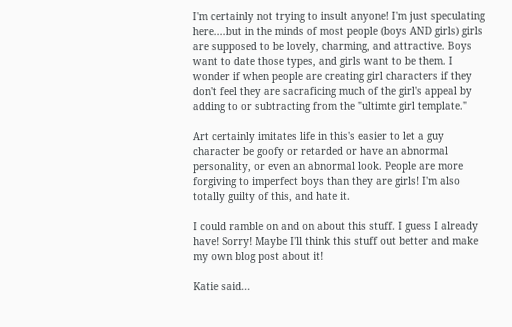I'm certainly not trying to insult anyone! I'm just speculating here....but in the minds of most people (boys AND girls) girls are supposed to be lovely, charming, and attractive. Boys want to date those types, and girls want to be them. I wonder if when people are creating girl characters if they don't feel they are sacraficing much of the girl's appeal by adding to or subtracting from the "ultimte girl template."

Art certainly imitates life in this's easier to let a guy character be goofy or retarded or have an abnormal personality, or even an abnormal look. People are more forgiving to imperfect boys than they are girls! I'm also totally guilty of this, and hate it.

I could ramble on and on about this stuff. I guess I already have! Sorry! Maybe I'll think this stuff out better and make my own blog post about it!

Katie said...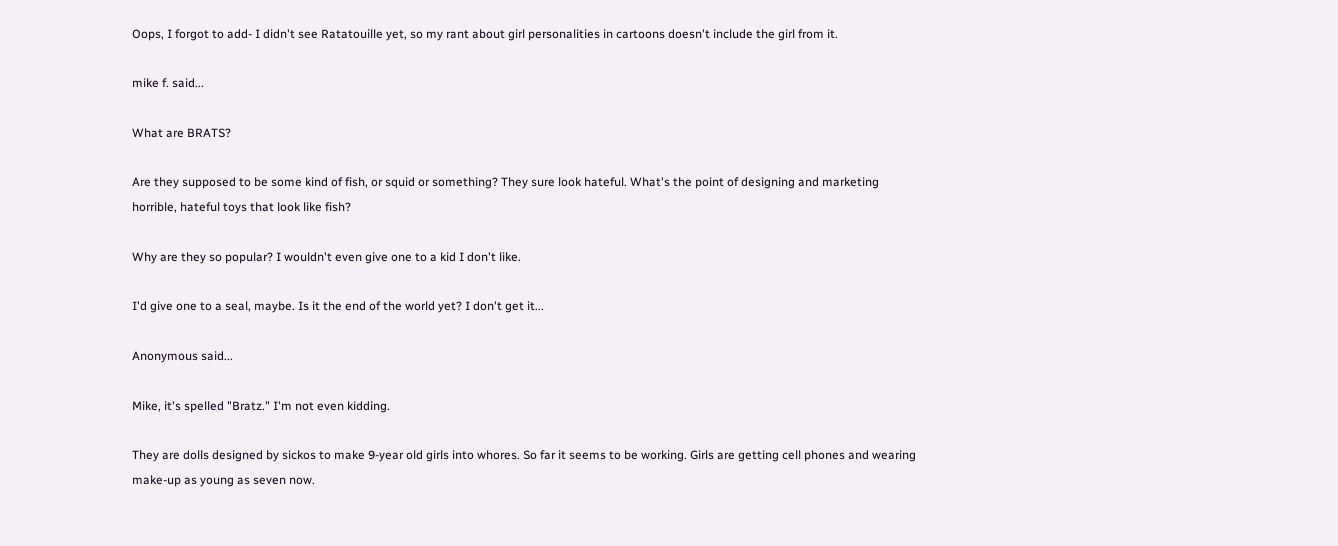Oops, I forgot to add- I didn't see Ratatouille yet, so my rant about girl personalities in cartoons doesn't include the girl from it.

mike f. said...

What are BRATS?

Are they supposed to be some kind of fish, or squid or something? They sure look hateful. What's the point of designing and marketing horrible, hateful toys that look like fish?

Why are they so popular? I wouldn't even give one to a kid I don't like.

I'd give one to a seal, maybe. Is it the end of the world yet? I don't get it...

Anonymous said...

Mike, it's spelled "Bratz." I'm not even kidding.

They are dolls designed by sickos to make 9-year old girls into whores. So far it seems to be working. Girls are getting cell phones and wearing make-up as young as seven now.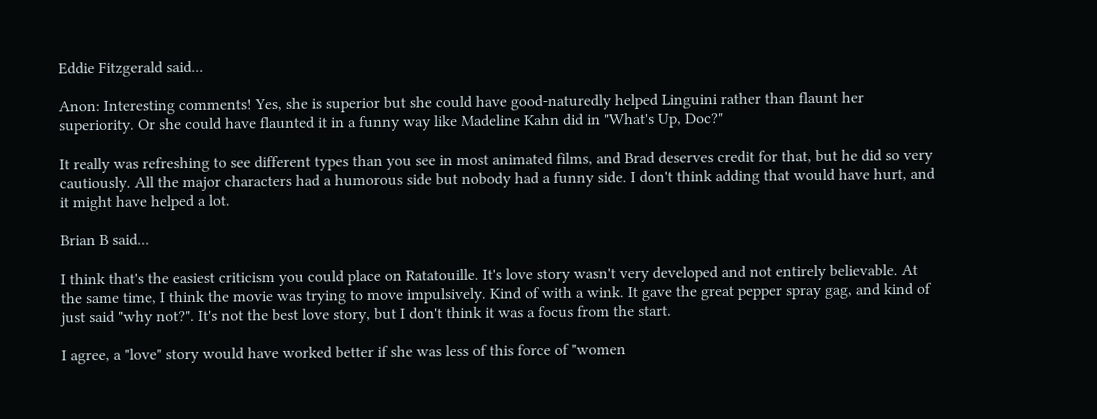Eddie Fitzgerald said...

Anon: Interesting comments! Yes, she is superior but she could have good-naturedly helped Linguini rather than flaunt her superiority. Or she could have flaunted it in a funny way like Madeline Kahn did in "What's Up, Doc?"

It really was refreshing to see different types than you see in most animated films, and Brad deserves credit for that, but he did so very cautiously. All the major characters had a humorous side but nobody had a funny side. I don't think adding that would have hurt, and it might have helped a lot.

Brian B said...

I think that's the easiest criticism you could place on Ratatouille. It's love story wasn't very developed and not entirely believable. At the same time, I think the movie was trying to move impulsively. Kind of with a wink. It gave the great pepper spray gag, and kind of just said "why not?". It's not the best love story, but I don't think it was a focus from the start.

I agree, a "love" story would have worked better if she was less of this force of "women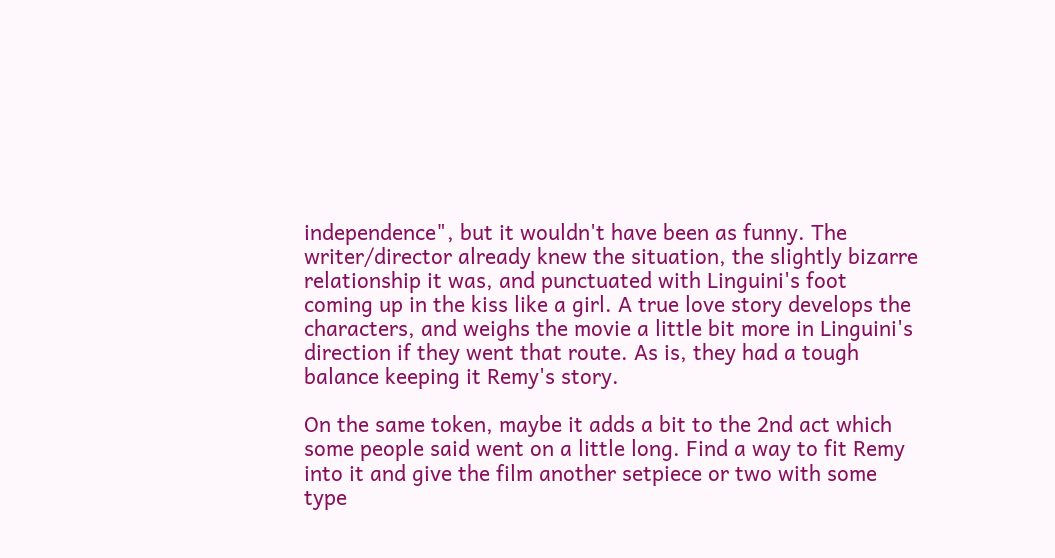independence", but it wouldn't have been as funny. The writer/director already knew the situation, the slightly bizarre relationship it was, and punctuated with Linguini's foot coming up in the kiss like a girl. A true love story develops the characters, and weighs the movie a little bit more in Linguini's direction if they went that route. As is, they had a tough balance keeping it Remy's story.

On the same token, maybe it adds a bit to the 2nd act which some people said went on a little long. Find a way to fit Remy into it and give the film another setpiece or two with some type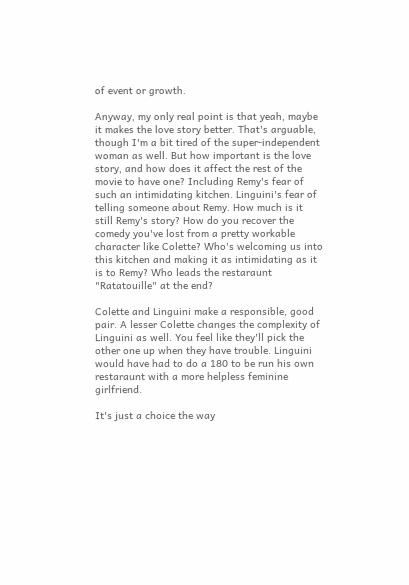of event or growth.

Anyway, my only real point is that yeah, maybe it makes the love story better. That's arguable, though I'm a bit tired of the super-independent woman as well. But how important is the love story, and how does it affect the rest of the movie to have one? Including Remy's fear of such an intimidating kitchen. Linguini's fear of telling someone about Remy. How much is it still Remy's story? How do you recover the comedy you've lost from a pretty workable character like Colette? Who's welcoming us into this kitchen and making it as intimidating as it is to Remy? Who leads the restaraunt "Ratatouille" at the end?

Colette and Linguini make a responsible, good pair. A lesser Colette changes the complexity of Linguini as well. You feel like they'll pick the other one up when they have trouble. Linguini would have had to do a 180 to be run his own restaraunt with a more helpless feminine girlfriend.

It's just a choice the way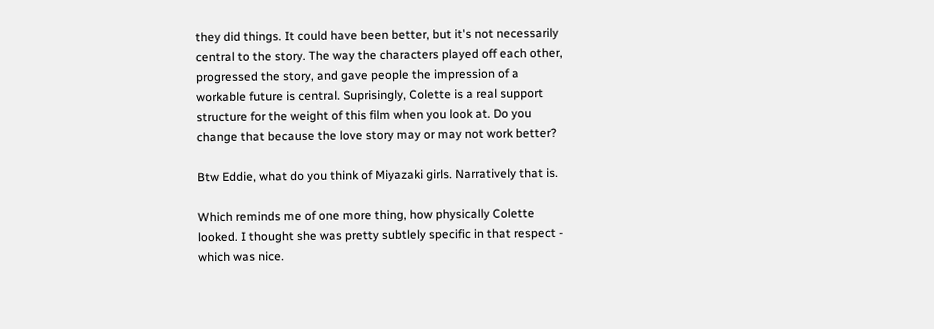they did things. It could have been better, but it's not necessarily central to the story. The way the characters played off each other, progressed the story, and gave people the impression of a workable future is central. Suprisingly, Colette is a real support structure for the weight of this film when you look at. Do you change that because the love story may or may not work better?

Btw Eddie, what do you think of Miyazaki girls. Narratively that is.

Which reminds me of one more thing, how physically Colette looked. I thought she was pretty subtlely specific in that respect - which was nice.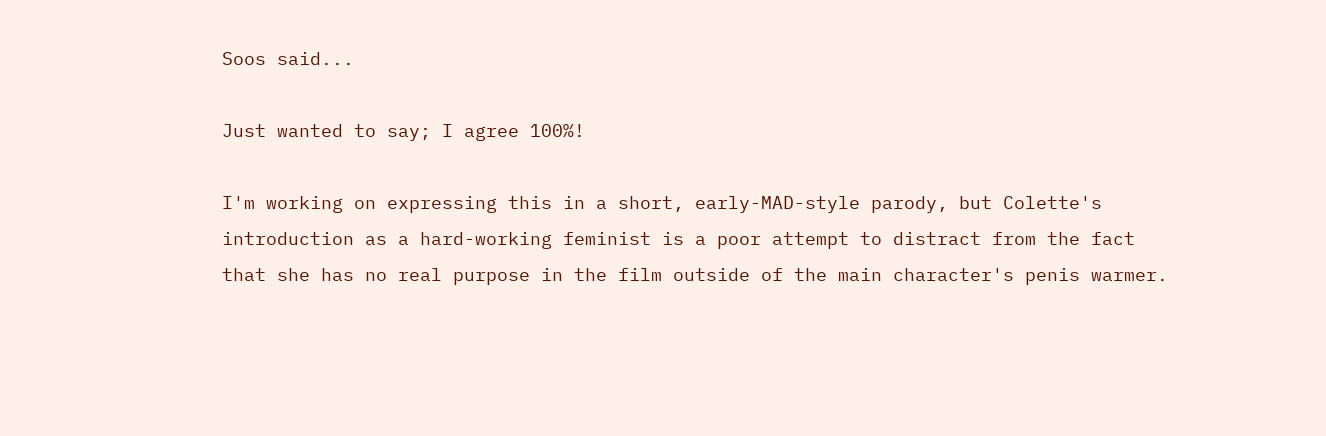Soos said...

Just wanted to say; I agree 100%!

I'm working on expressing this in a short, early-MAD-style parody, but Colette's introduction as a hard-working feminist is a poor attempt to distract from the fact that she has no real purpose in the film outside of the main character's penis warmer.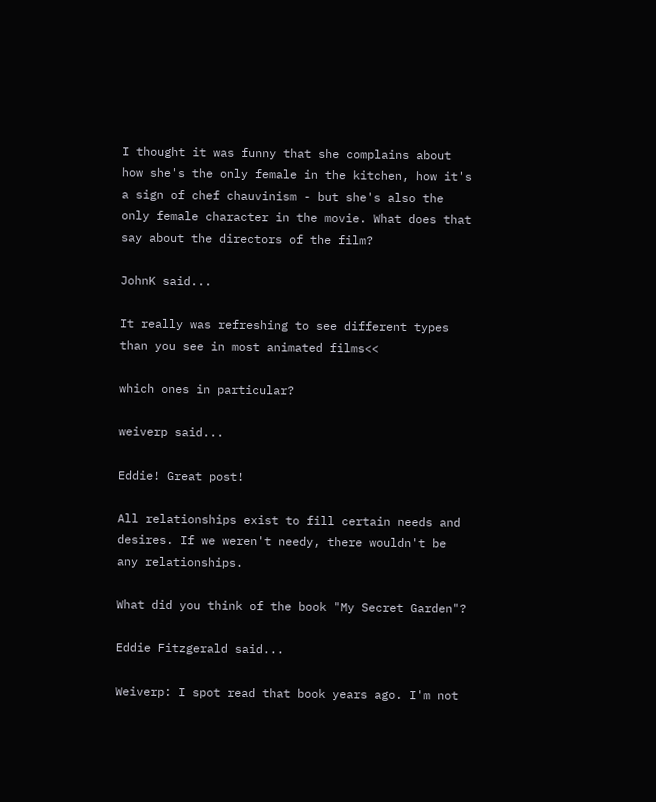I thought it was funny that she complains about how she's the only female in the kitchen, how it's a sign of chef chauvinism - but she's also the only female character in the movie. What does that say about the directors of the film?

JohnK said...

It really was refreshing to see different types than you see in most animated films<<

which ones in particular?

weiverp said...

Eddie! Great post!

All relationships exist to fill certain needs and desires. If we weren't needy, there wouldn't be any relationships.

What did you think of the book "My Secret Garden"?

Eddie Fitzgerald said...

Weiverp: I spot read that book years ago. I'm not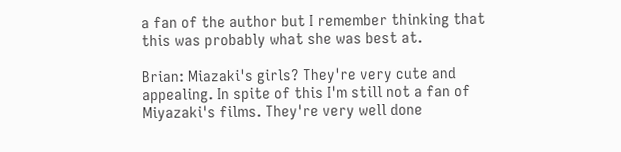a fan of the author but I remember thinking that this was probably what she was best at.

Brian: Miazaki's girls? They're very cute and appealing. In spite of this I'm still not a fan of Miyazaki's films. They're very well done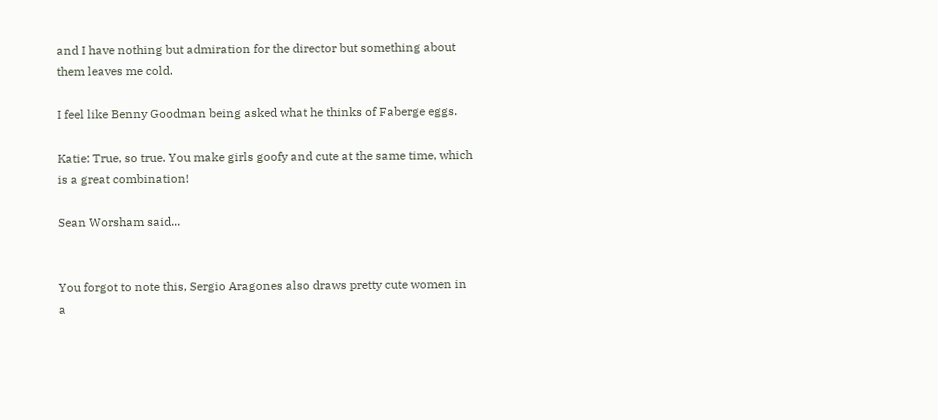and I have nothing but admiration for the director but something about them leaves me cold.

I feel like Benny Goodman being asked what he thinks of Faberge eggs.

Katie: True, so true. You make girls goofy and cute at the same time, which is a great combination!

Sean Worsham said...


You forgot to note this, Sergio Aragones also draws pretty cute women in a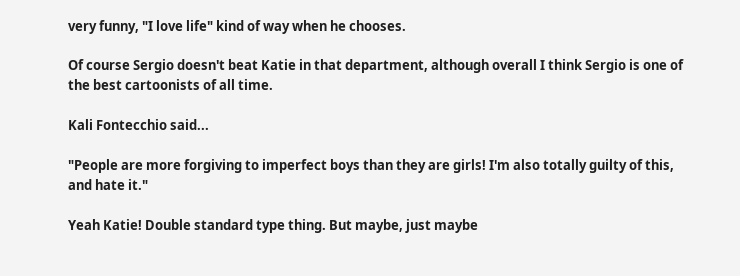very funny, "I love life" kind of way when he chooses.

Of course Sergio doesn't beat Katie in that department, although overall I think Sergio is one of the best cartoonists of all time.

Kali Fontecchio said...

"People are more forgiving to imperfect boys than they are girls! I'm also totally guilty of this, and hate it."

Yeah Katie! Double standard type thing. But maybe, just maybe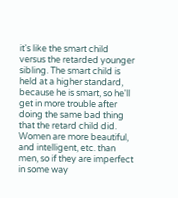it's like the smart child versus the retarded younger sibling. The smart child is held at a higher standard, because he is smart, so he'll get in more trouble after doing the same bad thing that the retard child did. Women are more beautiful, and intelligent, etc. than men, so if they are imperfect in some way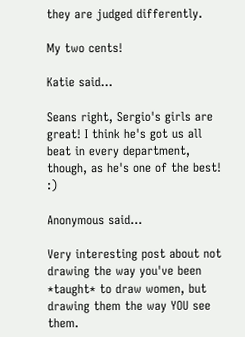they are judged differently.

My two cents!

Katie said...

Seans right, Sergio's girls are great! I think he's got us all beat in every department, though, as he's one of the best! :)

Anonymous said...

Very interesting post about not drawing the way you've been *taught* to draw women, but drawing them the way YOU see them.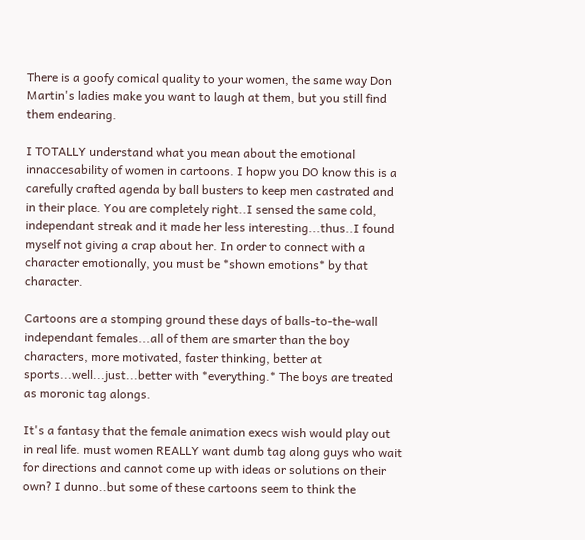There is a goofy comical quality to your women, the same way Don Martin's ladies make you want to laugh at them, but you still find them endearing.

I TOTALLY understand what you mean about the emotional innaccesability of women in cartoons. I hopw you DO know this is a carefully crafted agenda by ball busters to keep men castrated and in their place. You are completely right..I sensed the same cold, independant streak and it made her less interesting...thus..I found myself not giving a crap about her. In order to connect with a character emotionally, you must be *shown emotions* by that character.

Cartoons are a stomping ground these days of balls-to-the-wall independant females...all of them are smarter than the boy characters, more motivated, faster thinking, better at sports...well...just...better with *everything.* The boys are treated as moronic tag alongs.

It's a fantasy that the female animation execs wish would play out in real life. must women REALLY want dumb tag along guys who wait for directions and cannot come up with ideas or solutions on their own? I dunno..but some of these cartoons seem to think the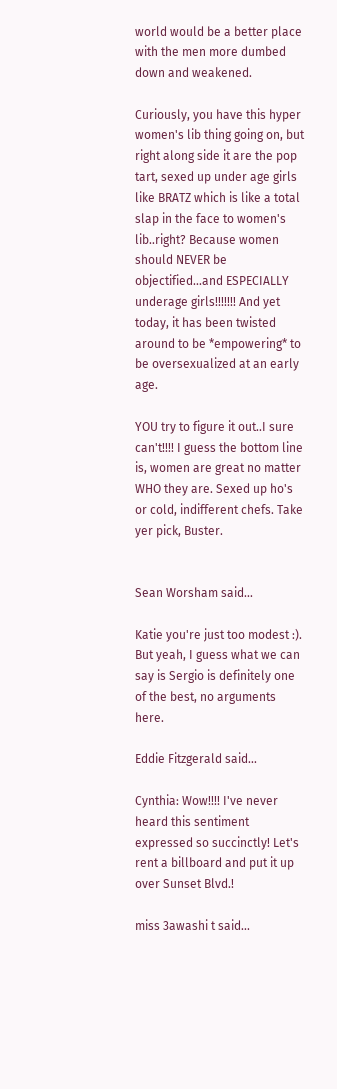world would be a better place with the men more dumbed down and weakened.

Curiously, you have this hyper women's lib thing going on, but right along side it are the pop tart, sexed up under age girls like BRATZ which is like a total slap in the face to women's lib..right? Because women should NEVER be objectified...and ESPECIALLY underage girls!!!!!!! And yet today, it has been twisted around to be *empowering* to be oversexualized at an early age.

YOU try to figure it out..I sure can't!!!! I guess the bottom line is, women are great no matter WHO they are. Sexed up ho's or cold, indifferent chefs. Take yer pick, Buster.


Sean Worsham said...

Katie you're just too modest :). But yeah, I guess what we can say is Sergio is definitely one of the best, no arguments here.

Eddie Fitzgerald said...

Cynthia: Wow!!!! I've never heard this sentiment expressed so succinctly! Let's rent a billboard and put it up over Sunset Blvd.!

miss 3awashi t said...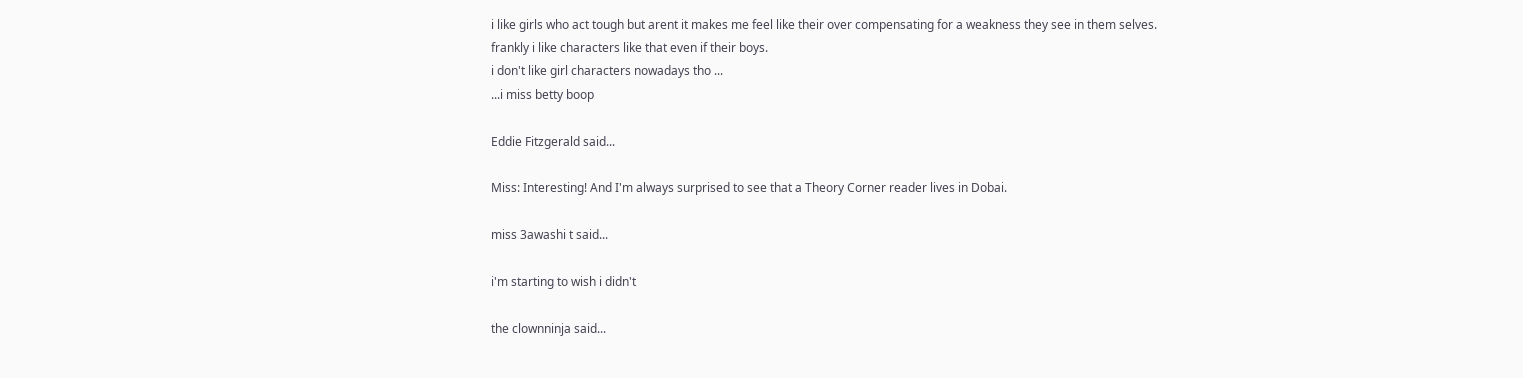i like girls who act tough but arent it makes me feel like their over compensating for a weakness they see in them selves.
frankly i like characters like that even if their boys.
i don't like girl characters nowadays tho ...
...i miss betty boop

Eddie Fitzgerald said...

Miss: Interesting! And I'm always surprised to see that a Theory Corner reader lives in Dobai.

miss 3awashi t said...

i'm starting to wish i didn't

the clownninja said...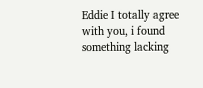Eddie I totally agree with you, i found something lacking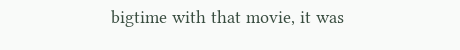bigtime with that movie, it was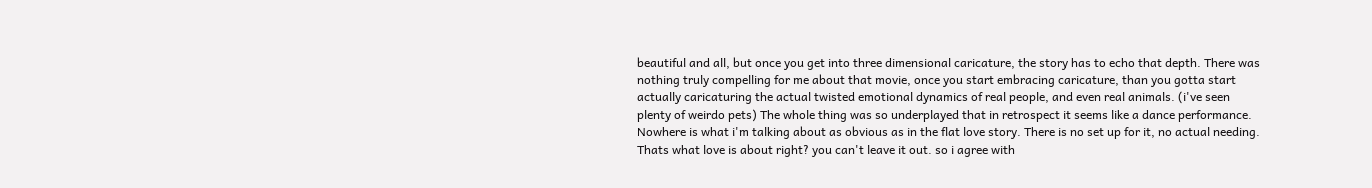beautiful and all, but once you get into three dimensional caricature, the story has to echo that depth. There was nothing truly compelling for me about that movie, once you start embracing caricature, than you gotta start actually caricaturing the actual twisted emotional dynamics of real people, and even real animals. (i've seen plenty of weirdo pets) The whole thing was so underplayed that in retrospect it seems like a dance performance. Nowhere is what i'm talking about as obvious as in the flat love story. There is no set up for it, no actual needing. Thats what love is about right? you can't leave it out. so i agree with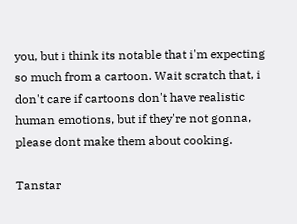you, but i think its notable that i'm expecting so much from a cartoon. Wait scratch that, i don't care if cartoons don't have realistic human emotions, but if they're not gonna, please dont make them about cooking.

Tanstar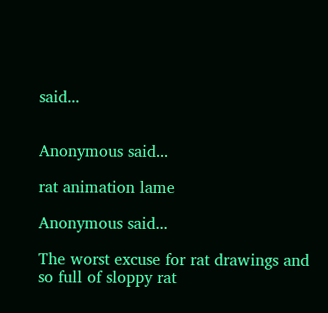said...


Anonymous said...

rat animation lame

Anonymous said...

The worst excuse for rat drawings and so full of sloppy rat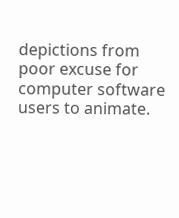depictions from poor excuse for computer software users to animate.